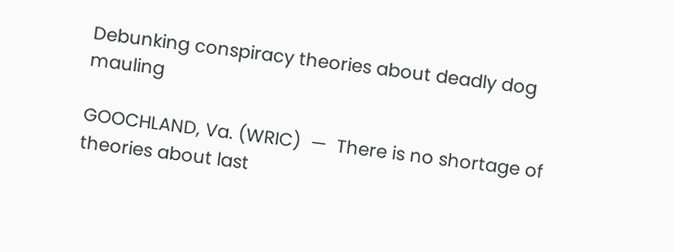Debunking conspiracy theories about deadly dog mauling

GOOCHLAND, Va. (WRIC)  —  There is no shortage of theories about last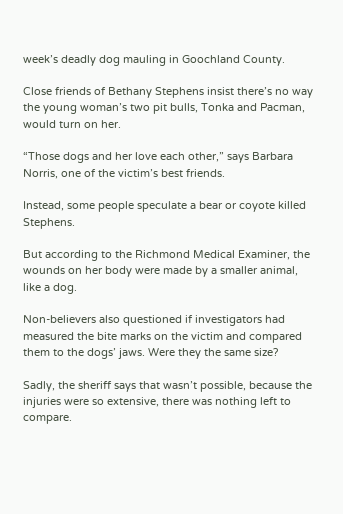week’s deadly dog mauling in Goochland County.

Close friends of Bethany Stephens insist there’s no way the young woman’s two pit bulls, Tonka and Pacman, would turn on her.

“Those dogs and her love each other,” says Barbara Norris, one of the victim’s best friends.

Instead, some people speculate a bear or coyote killed Stephens.

But according to the Richmond Medical Examiner, the wounds on her body were made by a smaller animal, like a dog.

Non-believers also questioned if investigators had measured the bite marks on the victim and compared them to the dogs’ jaws. Were they the same size?

Sadly, the sheriff says that wasn’t possible, because the injuries were so extensive, there was nothing left to compare.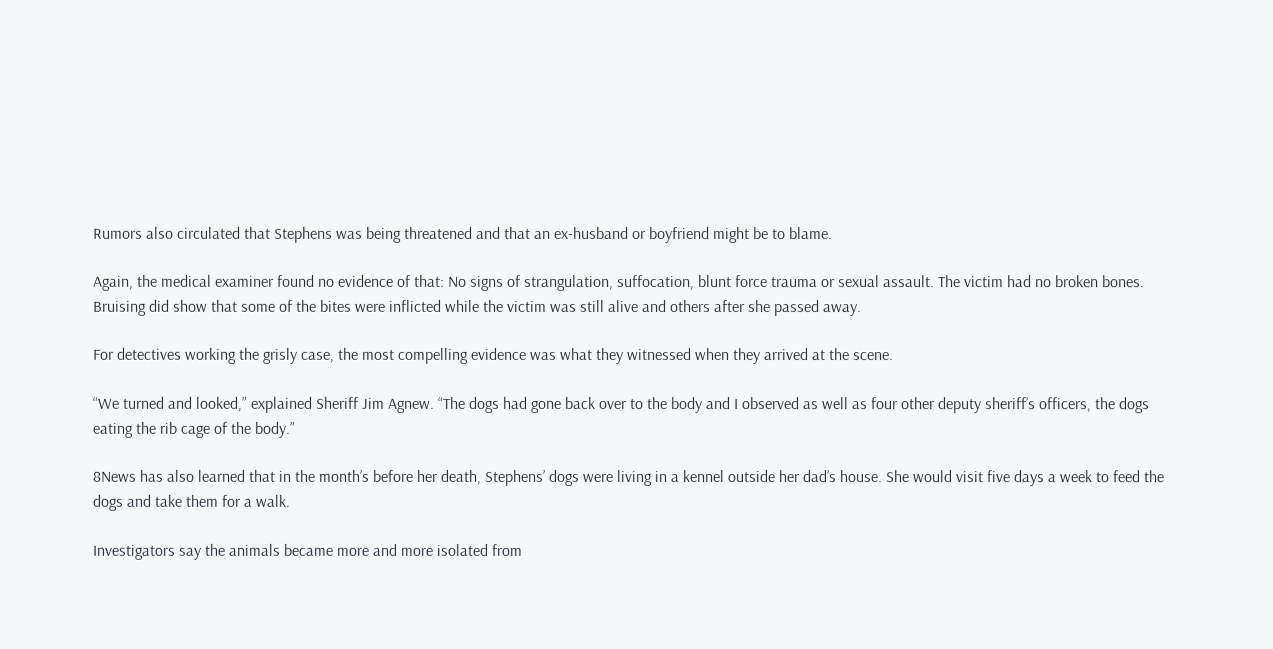Rumors also circulated that Stephens was being threatened and that an ex-husband or boyfriend might be to blame.

Again, the medical examiner found no evidence of that: No signs of strangulation, suffocation, blunt force trauma or sexual assault. The victim had no broken bones. Bruising did show that some of the bites were inflicted while the victim was still alive and others after she passed away.

For detectives working the grisly case, the most compelling evidence was what they witnessed when they arrived at the scene.

“We turned and looked,” explained Sheriff Jim Agnew. “The dogs had gone back over to the body and I observed as well as four other deputy sheriff’s officers, the dogs eating the rib cage of the body.”

8News has also learned that in the month’s before her death, Stephens’ dogs were living in a kennel outside her dad’s house. She would visit five days a week to feed the dogs and take them for a walk.

Investigators say the animals became more and more isolated from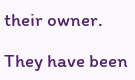their owner.

They have been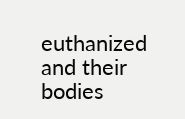euthanized and their bodies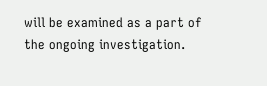will be examined as a part of the ongoing investigation.